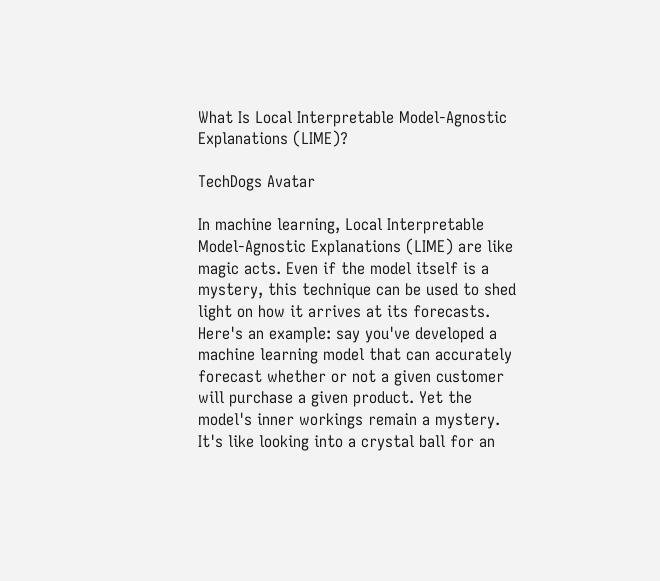What Is Local Interpretable Model-Agnostic Explanations (LIME)?

TechDogs Avatar

In machine learning, Local Interpretable Model-Agnostic Explanations (LIME) are like magic acts. Even if the model itself is a mystery, this technique can be used to shed light on how it arrives at its forecasts. Here's an example: say you've developed a machine learning model that can accurately forecast whether or not a given customer will purchase a given product. Yet the model's inner workings remain a mystery. It's like looking into a crystal ball for an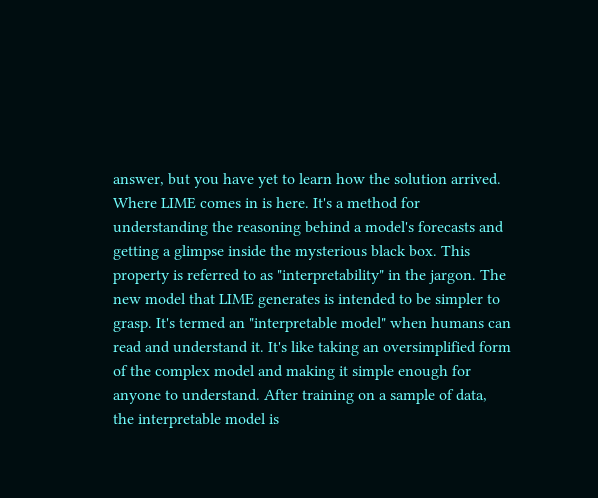answer, but you have yet to learn how the solution arrived. Where LIME comes in is here. It's a method for understanding the reasoning behind a model's forecasts and getting a glimpse inside the mysterious black box. This property is referred to as "interpretability" in the jargon. The new model that LIME generates is intended to be simpler to grasp. It's termed an "interpretable model" when humans can read and understand it. It's like taking an oversimplified form of the complex model and making it simple enough for anyone to understand. After training on a sample of data, the interpretable model is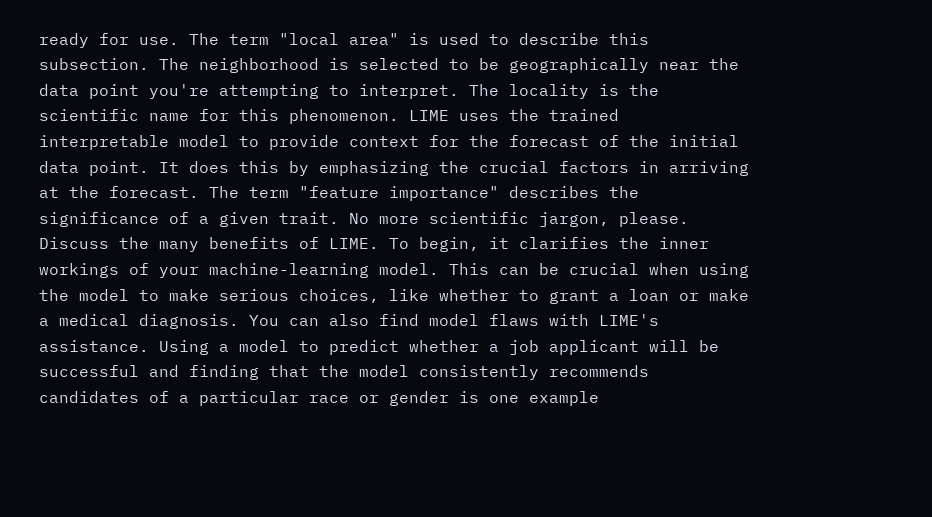ready for use. The term "local area" is used to describe this subsection. The neighborhood is selected to be geographically near the data point you're attempting to interpret. The locality is the scientific name for this phenomenon. LIME uses the trained interpretable model to provide context for the forecast of the initial data point. It does this by emphasizing the crucial factors in arriving at the forecast. The term "feature importance" describes the significance of a given trait. No more scientific jargon, please. Discuss the many benefits of LIME. To begin, it clarifies the inner workings of your machine-learning model. This can be crucial when using the model to make serious choices, like whether to grant a loan or make a medical diagnosis. You can also find model flaws with LIME's assistance. Using a model to predict whether a job applicant will be successful and finding that the model consistently recommends candidates of a particular race or gender is one example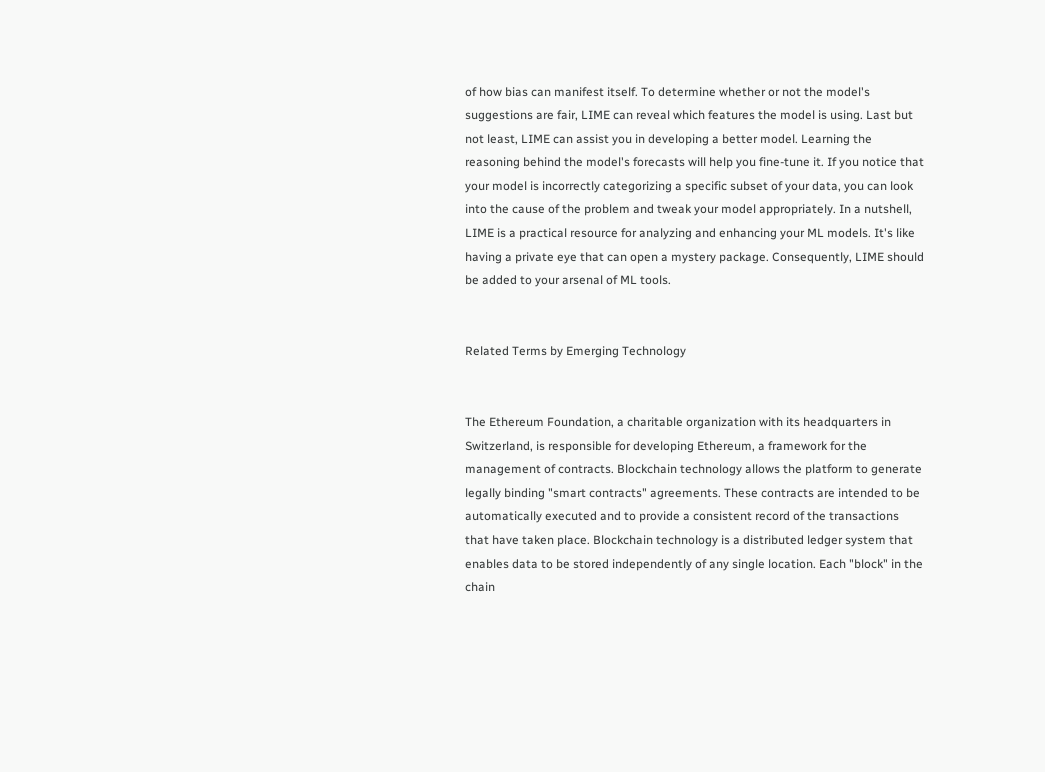of how bias can manifest itself. To determine whether or not the model's suggestions are fair, LIME can reveal which features the model is using. Last but not least, LIME can assist you in developing a better model. Learning the reasoning behind the model's forecasts will help you fine-tune it. If you notice that your model is incorrectly categorizing a specific subset of your data, you can look into the cause of the problem and tweak your model appropriately. In a nutshell, LIME is a practical resource for analyzing and enhancing your ML models. It's like having a private eye that can open a mystery package. Consequently, LIME should be added to your arsenal of ML tools.


Related Terms by Emerging Technology


The Ethereum Foundation, a charitable organization with its headquarters in Switzerland, is responsible for developing Ethereum, a framework for the management of contracts. Blockchain technology allows the platform to generate legally binding "smart contracts" agreements. These contracts are intended to be automatically executed and to provide a consistent record of the transactions that have taken place. Blockchain technology is a distributed ledger system that enables data to be stored independently of any single location. Each "block" in the chain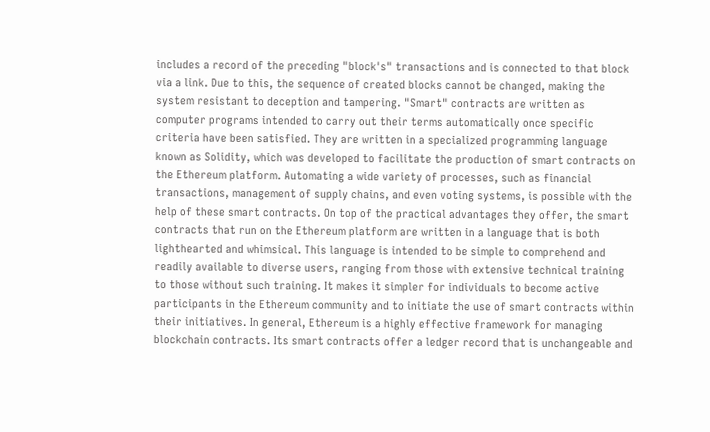includes a record of the preceding "block's" transactions and is connected to that block via a link. Due to this, the sequence of created blocks cannot be changed, making the system resistant to deception and tampering. "Smart" contracts are written as computer programs intended to carry out their terms automatically once specific criteria have been satisfied. They are written in a specialized programming language known as Solidity, which was developed to facilitate the production of smart contracts on the Ethereum platform. Automating a wide variety of processes, such as financial transactions, management of supply chains, and even voting systems, is possible with the help of these smart contracts. On top of the practical advantages they offer, the smart contracts that run on the Ethereum platform are written in a language that is both lighthearted and whimsical. This language is intended to be simple to comprehend and readily available to diverse users, ranging from those with extensive technical training to those without such training. It makes it simpler for individuals to become active participants in the Ethereum community and to initiate the use of smart contracts within their initiatives. In general, Ethereum is a highly effective framework for managing blockchain contracts. Its smart contracts offer a ledger record that is unchangeable and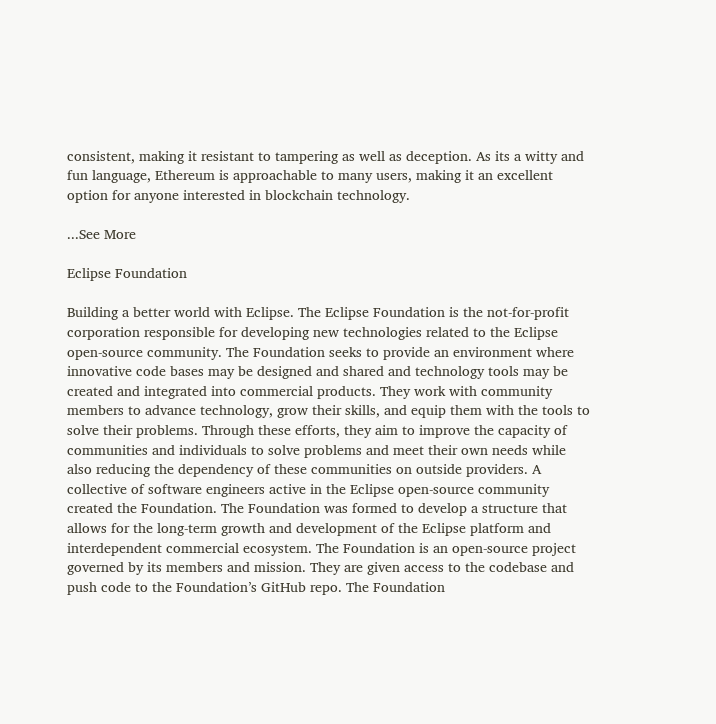consistent, making it resistant to tampering as well as deception. As its a witty and fun language, Ethereum is approachable to many users, making it an excellent option for anyone interested in blockchain technology.

...See More

Eclipse Foundation

Building a better world with Eclipse. The Eclipse Foundation is the not-for-profit corporation responsible for developing new technologies related to the Eclipse open-source community. The Foundation seeks to provide an environment where innovative code bases may be designed and shared and technology tools may be created and integrated into commercial products. They work with community members to advance technology, grow their skills, and equip them with the tools to solve their problems. Through these efforts, they aim to improve the capacity of communities and individuals to solve problems and meet their own needs while also reducing the dependency of these communities on outside providers. A collective of software engineers active in the Eclipse open-source community created the Foundation. The Foundation was formed to develop a structure that allows for the long-term growth and development of the Eclipse platform and interdependent commercial ecosystem. The Foundation is an open-source project governed by its members and mission. They are given access to the codebase and push code to the Foundation’s GitHub repo. The Foundation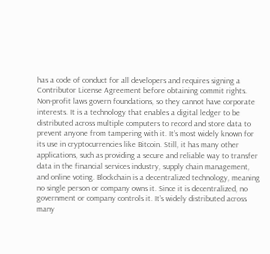has a code of conduct for all developers and requires signing a Contributor License Agreement before obtaining commit rights. Non-profit laws govern foundations, so they cannot have corporate interests. It is a technology that enables a digital ledger to be distributed across multiple computers to record and store data to prevent anyone from tampering with it. It’s most widely known for its use in cryptocurrencies like Bitcoin. Still, it has many other applications, such as providing a secure and reliable way to transfer data in the financial services industry, supply chain management, and online voting. Blockchain is a decentralized technology, meaning no single person or company owns it. Since it is decentralized, no government or company controls it. It’s widely distributed across many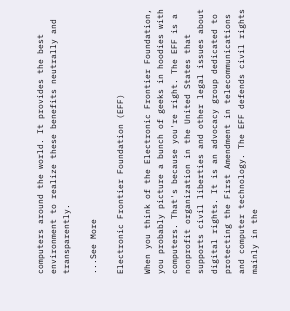computers around the world. It provides the best environment to realize these benefits neutrally and transparently.

...See More

Electronic Frontier Foundation (EFF)

When you think of the Electronic Frontier Foundation, you probably picture a bunch of geeks in hoodies with computers. That's because you're right. The EFF is a nonprofit organization in the United States that supports civil liberties and other legal issues about digital rights. It is an advocacy group dedicated to protecting the First Amendment in telecommunications and computer technology. The EFF defends civil rights mainly in the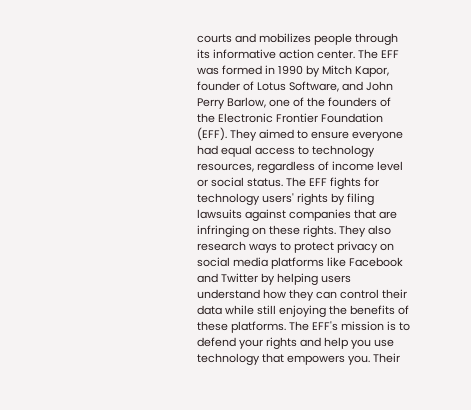courts and mobilizes people through its informative action center. The EFF was formed in 1990 by Mitch Kapor, founder of Lotus Software, and John Perry Barlow, one of the founders of the Electronic Frontier Foundation (EFF). They aimed to ensure everyone had equal access to technology resources, regardless of income level or social status. The EFF fights for technology users' rights by filing lawsuits against companies that are infringing on these rights. They also research ways to protect privacy on social media platforms like Facebook and Twitter by helping users understand how they can control their data while still enjoying the benefits of these platforms. The EFF's mission is to defend your rights and help you use technology that empowers you. Their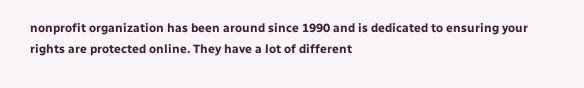nonprofit organization has been around since 1990 and is dedicated to ensuring your rights are protected online. They have a lot of different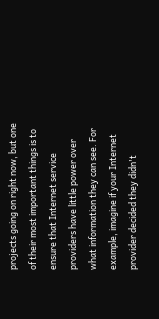projects going on right now, but one of their most important things is to ensure that Internet service providers have little power over what information they can see. For example, imagine if your Internet provider decided they didn't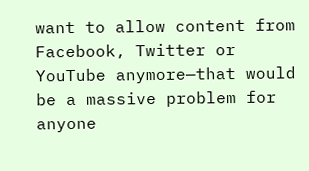want to allow content from Facebook, Twitter or YouTube anymore—that would be a massive problem for anyone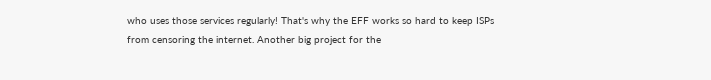who uses those services regularly! That's why the EFF works so hard to keep ISPs from censoring the internet. Another big project for the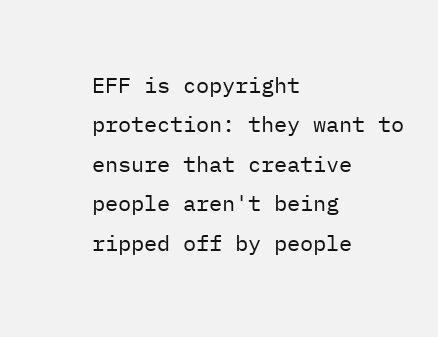EFF is copyright protection: they want to ensure that creative people aren't being ripped off by people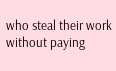who steal their work without paying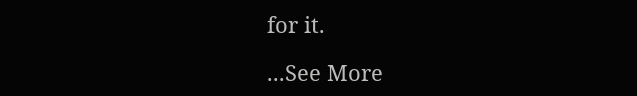for it.

...See More